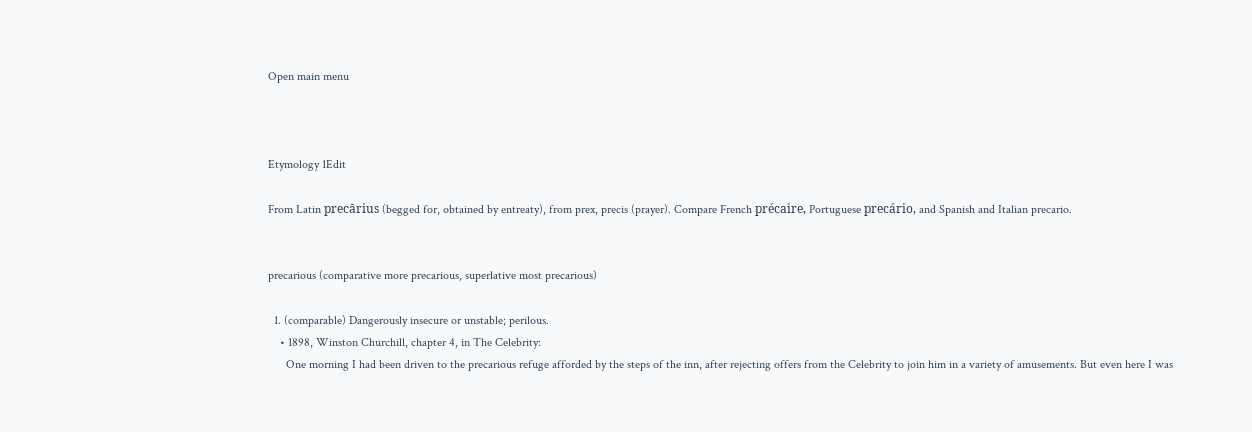Open main menu



Etymology 1Edit

From Latin precārius (begged for, obtained by entreaty), from prex, precis (prayer). Compare French précaire, Portuguese precário, and Spanish and Italian precario.


precarious (comparative more precarious, superlative most precarious)

  1. (comparable) Dangerously insecure or unstable; perilous.
    • 1898, Winston Churchill, chapter 4, in The Celebrity:
      One morning I had been driven to the precarious refuge afforded by the steps of the inn, after rejecting offers from the Celebrity to join him in a variety of amusements. But even here I was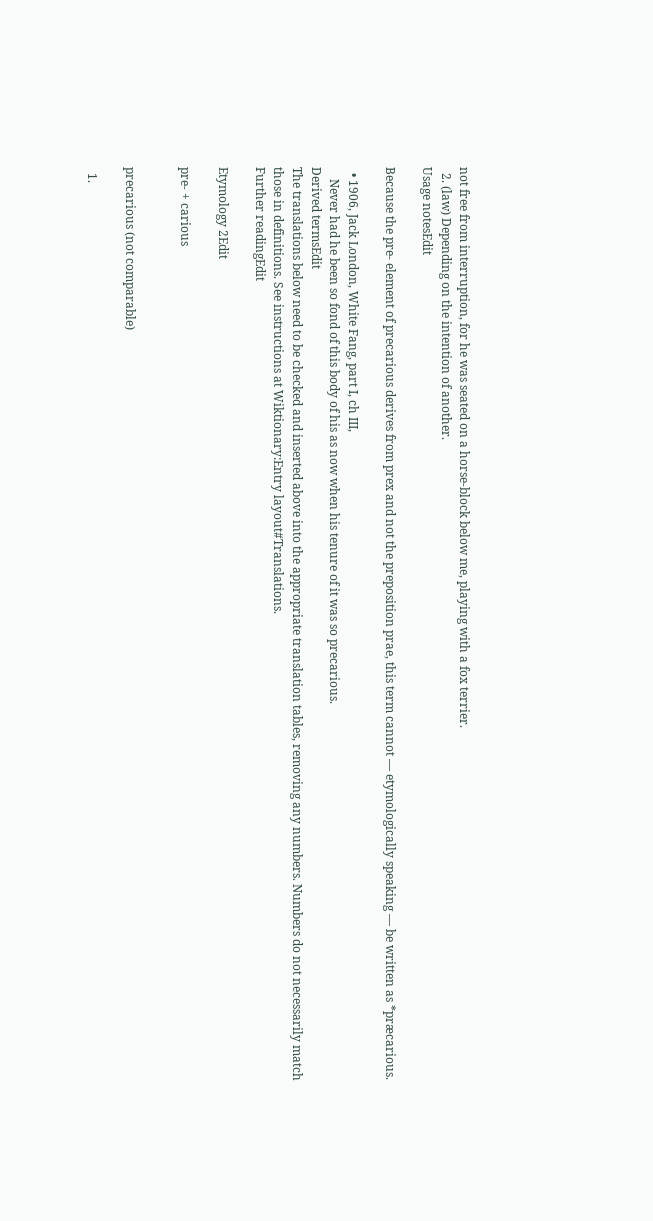not free from interruption, for he was seated on a horse-block below me, playing with a fox terrier.
  2. (law) Depending on the intention of another.
Usage notesEdit

Because the pre- element of precarious derives from prex and not the preposition prae, this term cannot — etymologically speaking — be written as *præcarious.

  • 1906, Jack London, White Fang, part I, ch III,
    Never had he been so fond of this body of his as now when his tenure of it was so precarious.
Derived termsEdit
The translations below need to be checked and inserted above into the appropriate translation tables, removing any numbers. Numbers do not necessarily match those in definitions. See instructions at Wiktionary:Entry layout#Translations.
Further readingEdit

Etymology 2Edit

pre- + carious


precarious (not comparable)

  1.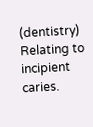(dentistry) Relating to incipient caries.